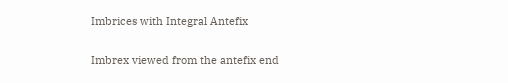Imbrices with Integral Antefix

Imbrex viewed from the antefix end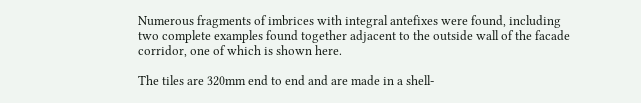Numerous fragments of imbrices with integral antefixes were found, including two complete examples found together adjacent to the outside wall of the facade corridor, one of which is shown here.

The tiles are 320mm end to end and are made in a shell-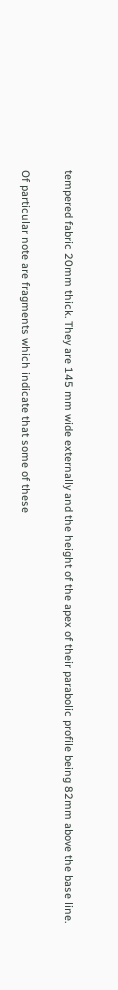tempered fabric 20mm thick. They are 145 mm wide externally and the height of the apex of their parabolic profile being 82mm above the base line.

Of particular note are fragments which indicate that some of these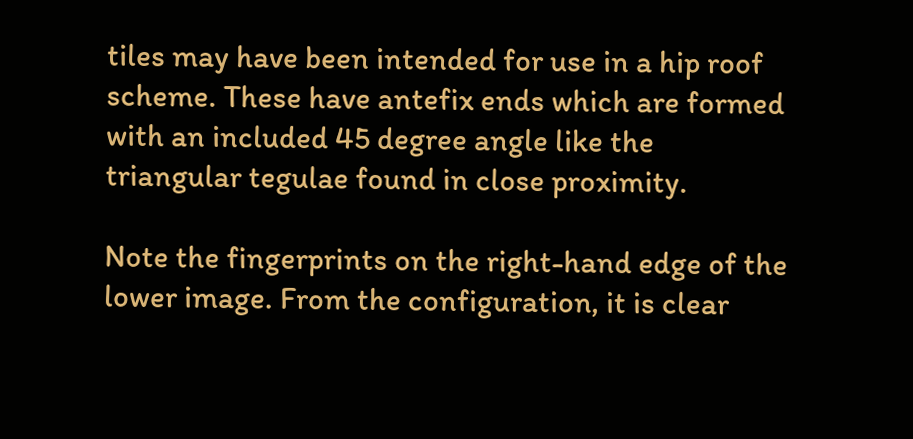tiles may have been intended for use in a hip roof scheme. These have antefix ends which are formed with an included 45 degree angle like the triangular tegulae found in close proximity.

Note the fingerprints on the right-hand edge of the lower image. From the configuration, it is clear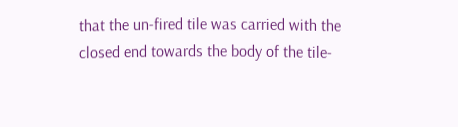that the un-fired tile was carried with the closed end towards the body of the tile-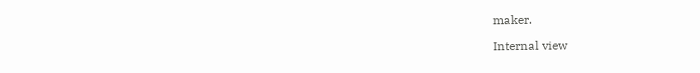maker.

Internal view